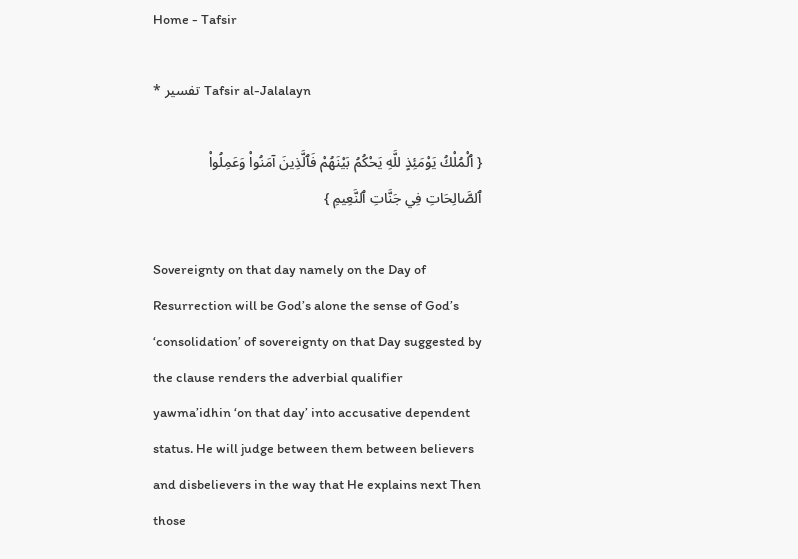Home - Tafsir

* تفسير Tafsir al-Jalalayn

{ ٱلْمُلْكُ يَوْمَئِذٍ للَّهِ يَحْكُمُ بَيْنَهُمْ فَٱلَّذِينَ آمَنُواْ وَعَمِلُواْ ٱلصَّالِحَاتِ فِي جَنَّاتِ ٱلنَّعِيمِ }

Sovereignty on that day namely on the Day of Resurrection will be God’s alone the sense of God’s ‘consolidation’ of sovereignty on that Day suggested by the clause renders the adverbial qualifier yawma’idhin ‘on that day’ into accusative dependent status. He will judge between them between believers and disbelievers in the way that He explains next Then those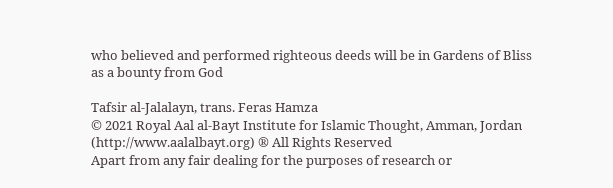who believed and performed righteous deeds will be in Gardens of Bliss as a bounty from God

Tafsir al-Jalalayn, trans. Feras Hamza
© 2021 Royal Aal al-Bayt Institute for Islamic Thought, Amman, Jordan (http://www.aalalbayt.org) ® All Rights Reserved
Apart from any fair dealing for the purposes of research or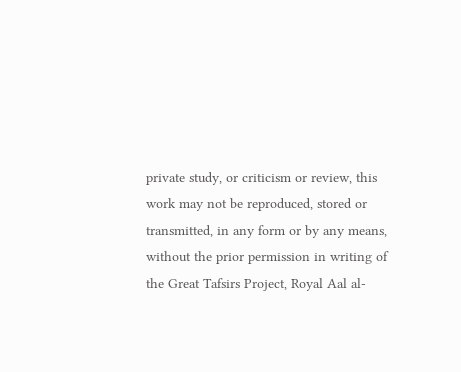private study, or criticism or review, this work may not be reproduced, stored or transmitted, in any form or by any means, without the prior permission in writing of the Great Tafsirs Project, Royal Aal al-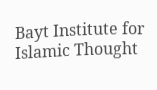Bayt Institute for Islamic Thought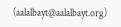(aalalbayt@aalalbayt.org)